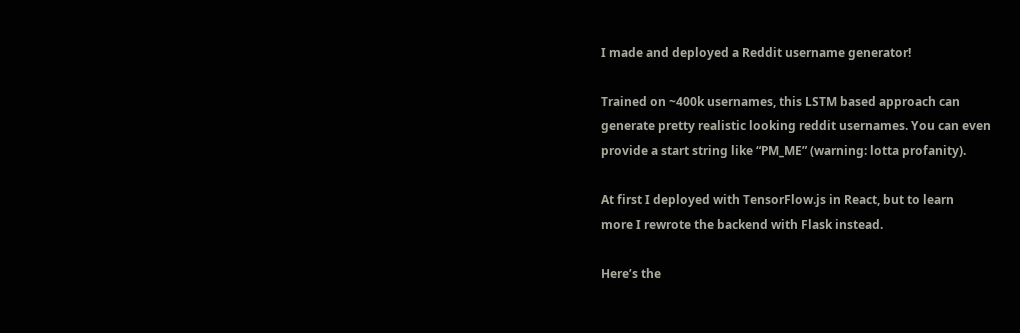I made and deployed a Reddit username generator!

Trained on ~400k usernames, this LSTM based approach can
generate pretty realistic looking reddit usernames. You can even
provide a start string like “PM_ME” (warning: lotta profanity).

At first I deployed with TensorFlow.js in React, but to learn
more I rewrote the backend with Flask instead.

Here’s the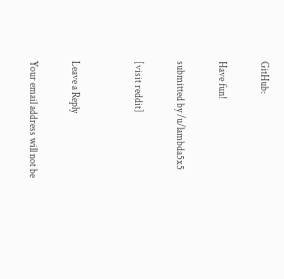GitHub:

Have fun!

submitted by /u/lambda5x5

[visit reddit]


Leave a Reply

Your email address will not be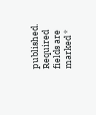published. Required fields are marked *